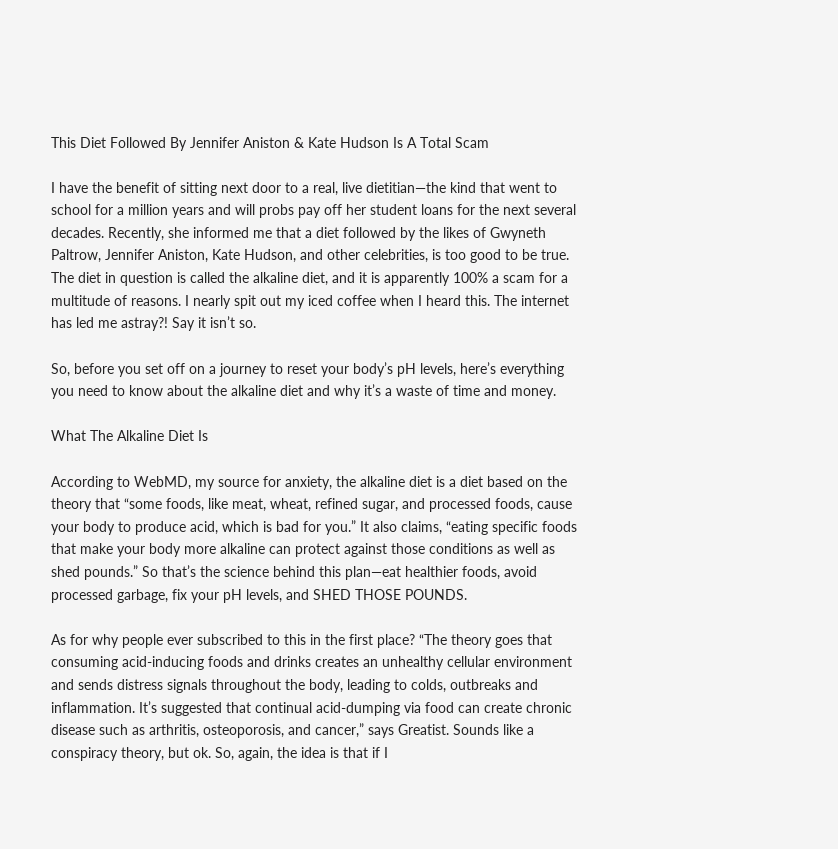This Diet Followed By Jennifer Aniston & Kate Hudson Is A Total Scam

I have the benefit of sitting next door to a real, live dietitian—the kind that went to school for a million years and will probs pay off her student loans for the next several decades. Recently, she informed me that a diet followed by the likes of Gwyneth Paltrow, Jennifer Aniston, Kate Hudson, and other celebrities, is too good to be true. The diet in question is called the alkaline diet, and it is apparently 100% a scam for a multitude of reasons. I nearly spit out my iced coffee when I heard this. The internet has led me astray?! Say it isn’t so.

So, before you set off on a journey to reset your body’s pH levels, here’s everything you need to know about the alkaline diet and why it’s a waste of time and money.

What The Alkaline Diet Is

According to WebMD, my source for anxiety, the alkaline diet is a diet based on the theory that “some foods, like meat, wheat, refined sugar, and processed foods, cause your body to produce acid, which is bad for you.” It also claims, “eating specific foods that make your body more alkaline can protect against those conditions as well as shed pounds.” So that’s the science behind this plan—eat healthier foods, avoid processed garbage, fix your pH levels, and SHED THOSE POUNDS.

As for why people ever subscribed to this in the first place? “The theory goes that consuming acid-inducing foods and drinks creates an unhealthy cellular environment and sends distress signals throughout the body, leading to colds, outbreaks and inflammation. It’s suggested that continual acid-dumping via food can create chronic disease such as arthritis, osteoporosis, and cancer,” says Greatist. Sounds like a conspiracy theory, but ok. So, again, the idea is that if I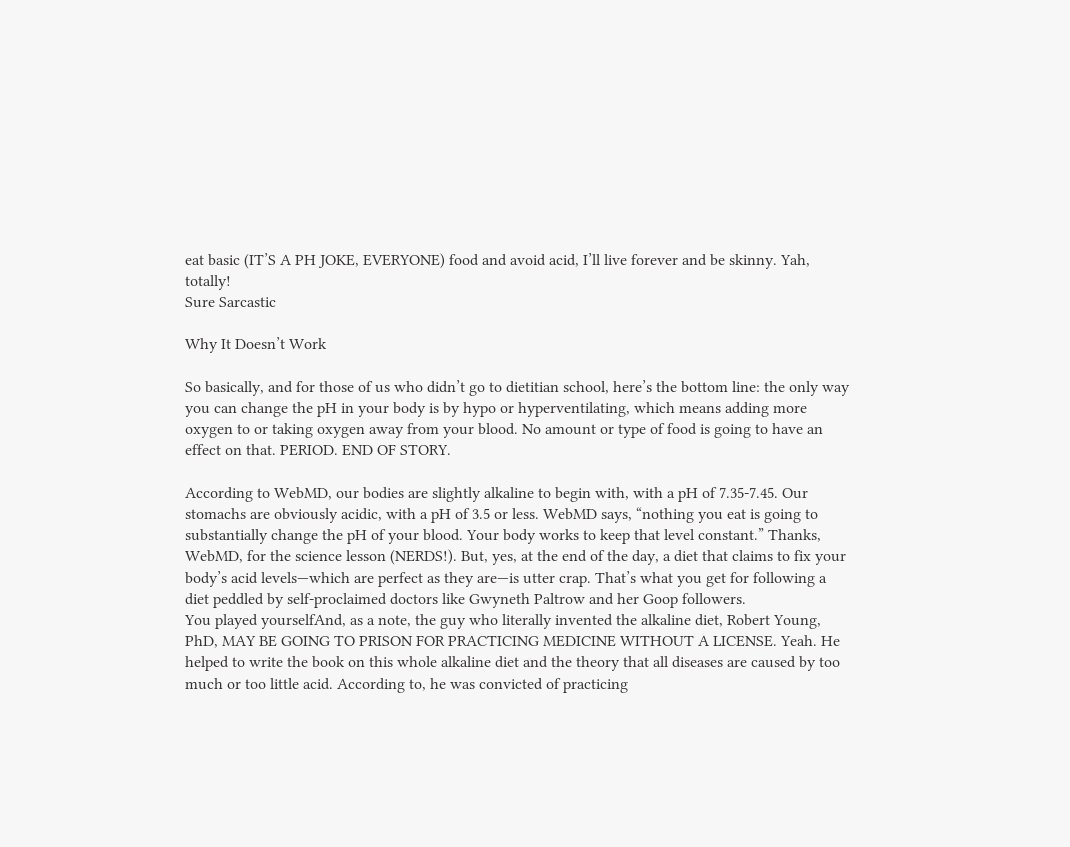eat basic (IT’S A PH JOKE, EVERYONE) food and avoid acid, I’ll live forever and be skinny. Yah, totally!
Sure Sarcastic

Why It Doesn’t Work

So basically, and for those of us who didn’t go to dietitian school, here’s the bottom line: the only way you can change the pH in your body is by hypo or hyperventilating, which means adding more oxygen to or taking oxygen away from your blood. No amount or type of food is going to have an effect on that. PERIOD. END OF STORY.

According to WebMD, our bodies are slightly alkaline to begin with, with a pH of 7.35-7.45. Our stomachs are obviously acidic, with a pH of 3.5 or less. WebMD says, “nothing you eat is going to substantially change the pH of your blood. Your body works to keep that level constant.” Thanks, WebMD, for the science lesson (NERDS!). But, yes, at the end of the day, a diet that claims to fix your body’s acid levels—which are perfect as they are—is utter crap. That’s what you get for following a diet peddled by self-proclaimed doctors like Gwyneth Paltrow and her Goop followers.
You played yourselfAnd, as a note, the guy who literally invented the alkaline diet, Robert Young, PhD, MAY BE GOING TO PRISON FOR PRACTICING MEDICINE WITHOUT A LICENSE. Yeah. He helped to write the book on this whole alkaline diet and the theory that all diseases are caused by too much or too little acid. According to, he was convicted of practicing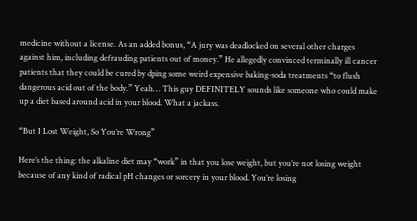medicine without a license. As an added bonus, “A jury was deadlocked on several other charges against him, including defrauding patients out of money.” He allegedly convinced terminally ill cancer patients that they could be cured by dping some weird expensive baking-soda treatments “to flush dangerous acid out of the body.” Yeah… This guy DEFINITELY sounds like someone who could make up a diet based around acid in your blood. What a jackass.

“But I Lost Weight, So You’re Wrong”

Here’s the thing: the alkaline diet may “work” in that you lose weight, but you’re not losing weight because of any kind of radical pH changes or sorcery in your blood. You’re losing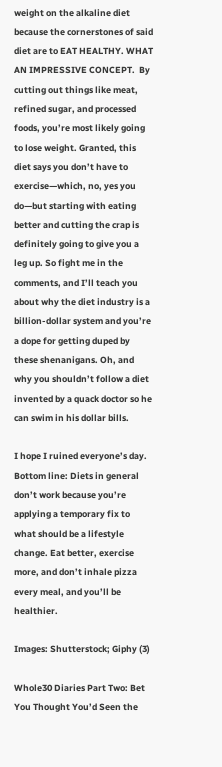weight on the alkaline diet because the cornerstones of said diet are to EAT HEALTHY. WHAT AN IMPRESSIVE CONCEPT.  By cutting out things like meat, refined sugar, and processed foods, you’re most likely going to lose weight. Granted, this diet says you don’t have to exercise—which, no, yes you do—but starting with eating better and cutting the crap is definitely going to give you a leg up. So fight me in the comments, and I’ll teach you about why the diet industry is a billion-dollar system and you’re a dope for getting duped by these shenanigans. Oh, and why you shouldn’t follow a diet invented by a quack doctor so he can swim in his dollar bills.

I hope I ruined everyone’s day. Bottom line: Diets in general don’t work because you’re applying a temporary fix to what should be a lifestyle change. Eat better, exercise more, and don’t inhale pizza every meal, and you’ll be healthier.

Images: Shutterstock; Giphy (3)

Whole30 Diaries Part Two: Bet You Thought You’d Seen the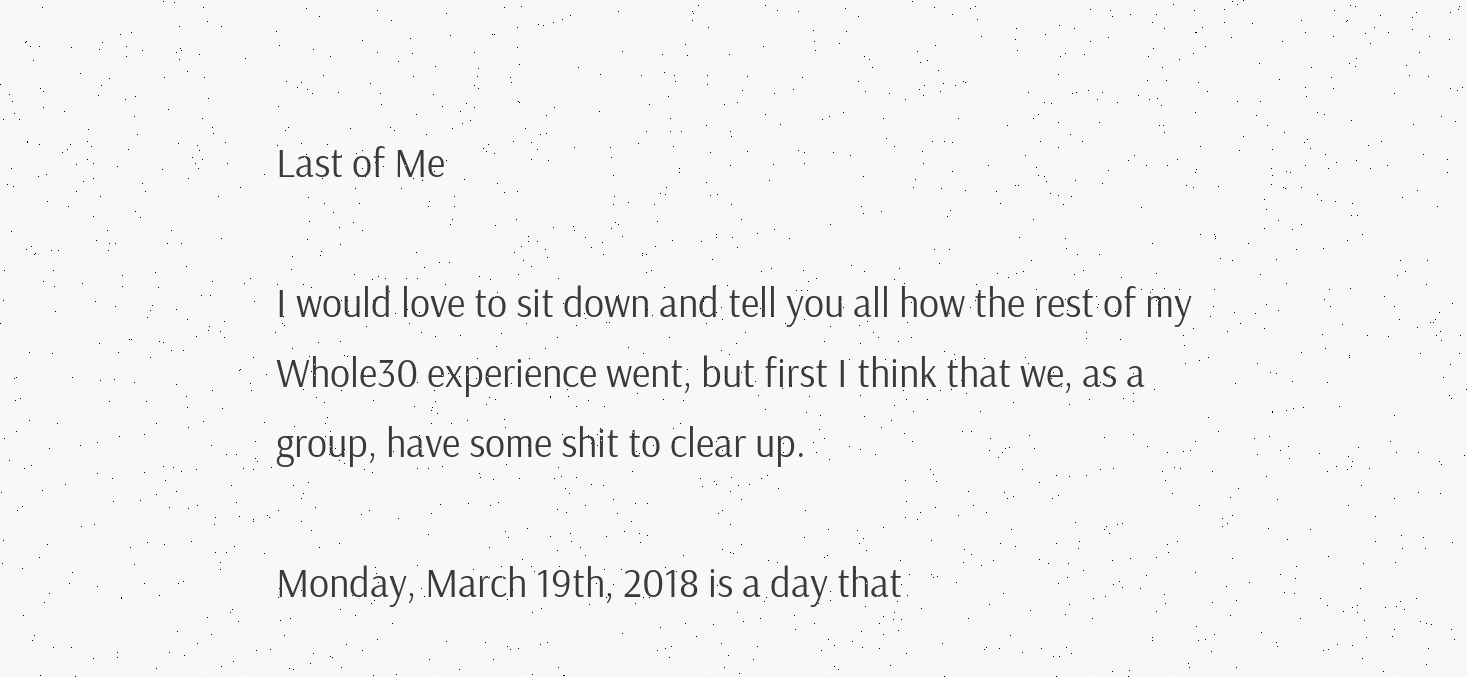Last of Me

I would love to sit down and tell you all how the rest of my Whole30 experience went, but first I think that we, as a group, have some shit to clear up.

Monday, March 19th, 2018 is a day that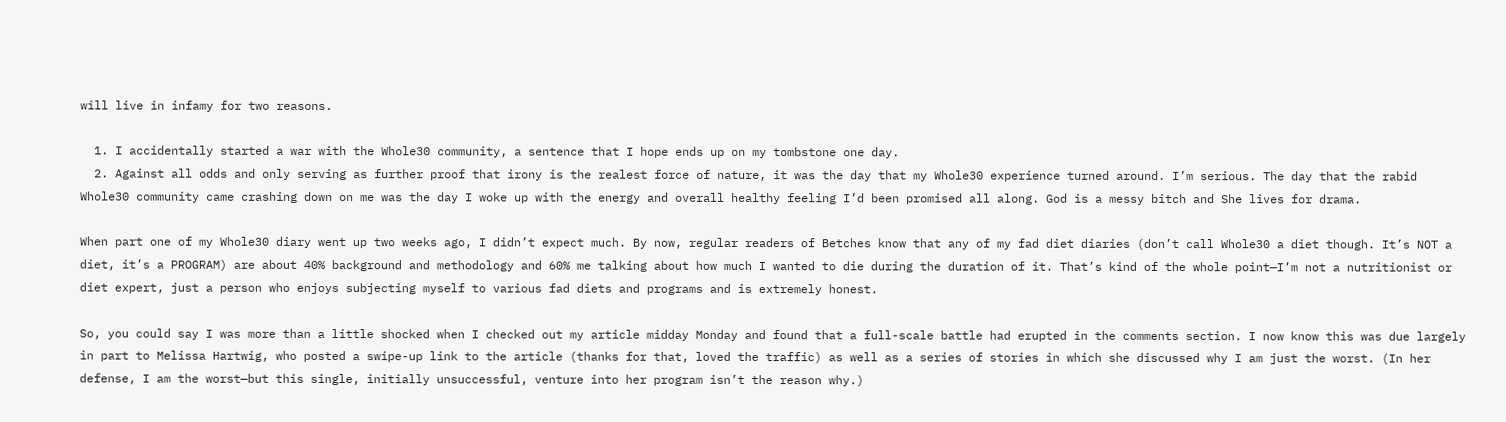will live in infamy for two reasons.

  1. I accidentally started a war with the Whole30 community, a sentence that I hope ends up on my tombstone one day.
  2. Against all odds and only serving as further proof that irony is the realest force of nature, it was the day that my Whole30 experience turned around. I’m serious. The day that the rabid Whole30 community came crashing down on me was the day I woke up with the energy and overall healthy feeling I’d been promised all along. God is a messy bitch and She lives for drama.

When part one of my Whole30 diary went up two weeks ago, I didn’t expect much. By now, regular readers of Betches know that any of my fad diet diaries (don’t call Whole30 a diet though. It’s NOT a diet, it’s a PROGRAM) are about 40% background and methodology and 60% me talking about how much I wanted to die during the duration of it. That’s kind of the whole point—I’m not a nutritionist or diet expert, just a person who enjoys subjecting myself to various fad diets and programs and is extremely honest.

So, you could say I was more than a little shocked when I checked out my article midday Monday and found that a full-scale battle had erupted in the comments section. I now know this was due largely in part to Melissa Hartwig, who posted a swipe-up link to the article (thanks for that, loved the traffic) as well as a series of stories in which she discussed why I am just the worst. (In her defense, I am the worst—but this single, initially unsuccessful, venture into her program isn’t the reason why.)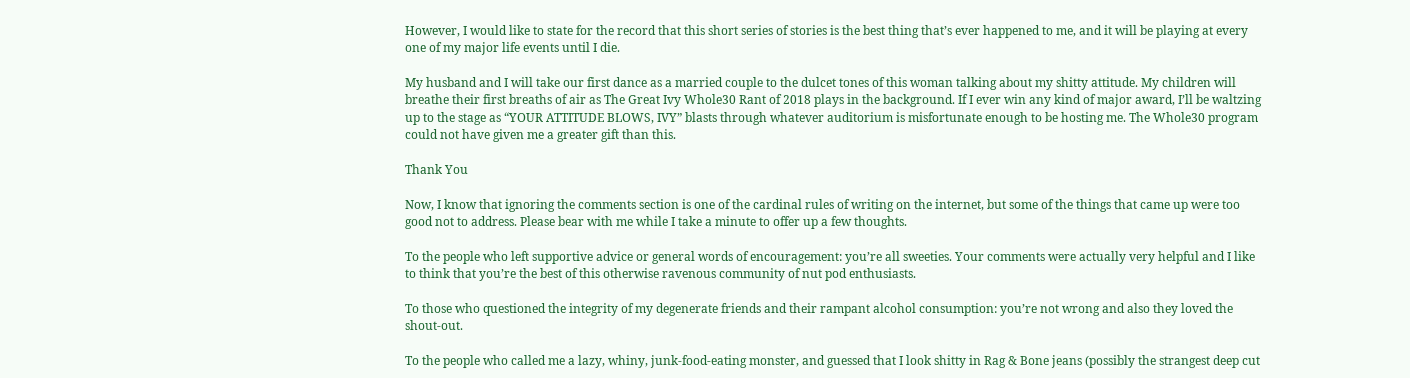However, I would like to state for the record that this short series of stories is the best thing that’s ever happened to me, and it will be playing at every one of my major life events until I die.

My husband and I will take our first dance as a married couple to the dulcet tones of this woman talking about my shitty attitude. My children will breathe their first breaths of air as The Great Ivy Whole30 Rant of 2018 plays in the background. If I ever win any kind of major award, I’ll be waltzing up to the stage as “YOUR ATTITUDE BLOWS, IVY” blasts through whatever auditorium is misfortunate enough to be hosting me. The Whole30 program could not have given me a greater gift than this.

Thank You

Now, I know that ignoring the comments section is one of the cardinal rules of writing on the internet, but some of the things that came up were too good not to address. Please bear with me while I take a minute to offer up a few thoughts.

To the people who left supportive advice or general words of encouragement: you’re all sweeties. Your comments were actually very helpful and I like to think that you’re the best of this otherwise ravenous community of nut pod enthusiasts.

To those who questioned the integrity of my degenerate friends and their rampant alcohol consumption: you’re not wrong and also they loved the shout-out.

To the people who called me a lazy, whiny, junk-food-eating monster, and guessed that I look shitty in Rag & Bone jeans (possibly the strangest deep cut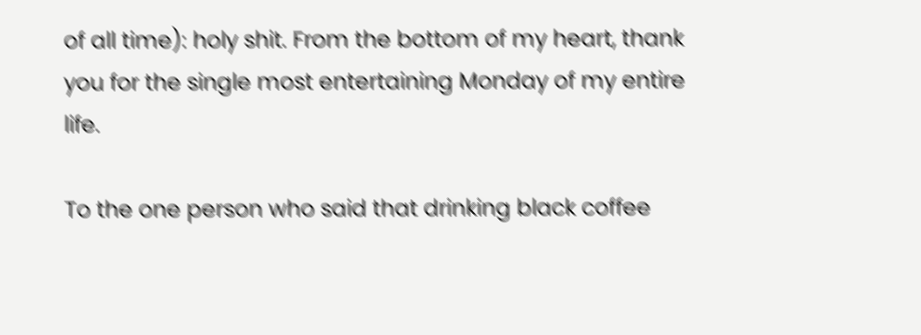of all time): holy shit. From the bottom of my heart, thank you for the single most entertaining Monday of my entire life.

To the one person who said that drinking black coffee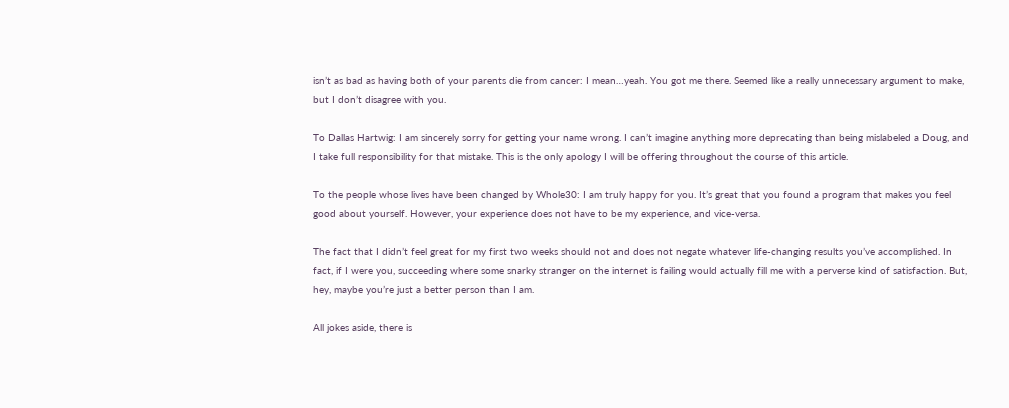isn’t as bad as having both of your parents die from cancer: I mean…yeah. You got me there. Seemed like a really unnecessary argument to make, but I don’t disagree with you.

To Dallas Hartwig: I am sincerely sorry for getting your name wrong. I can’t imagine anything more deprecating than being mislabeled a Doug, and I take full responsibility for that mistake. This is the only apology I will be offering throughout the course of this article.

To the people whose lives have been changed by Whole30: I am truly happy for you. It’s great that you found a program that makes you feel good about yourself. However, your experience does not have to be my experience, and vice-versa.

The fact that I didn’t feel great for my first two weeks should not and does not negate whatever life-changing results you’ve accomplished. In fact, if I were you, succeeding where some snarky stranger on the internet is failing would actually fill me with a perverse kind of satisfaction. But, hey, maybe you’re just a better person than I am.

All jokes aside, there is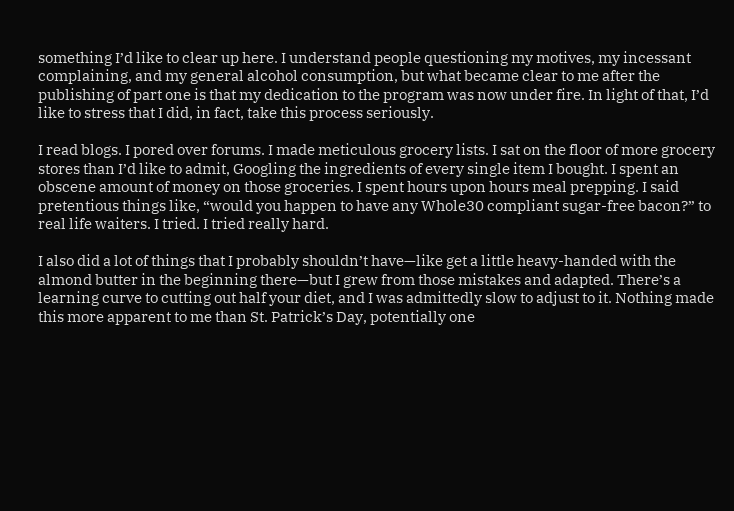something I’d like to clear up here. I understand people questioning my motives, my incessant complaining, and my general alcohol consumption, but what became clear to me after the publishing of part one is that my dedication to the program was now under fire. In light of that, I’d like to stress that I did, in fact, take this process seriously.

I read blogs. I pored over forums. I made meticulous grocery lists. I sat on the floor of more grocery stores than I’d like to admit, Googling the ingredients of every single item I bought. I spent an obscene amount of money on those groceries. I spent hours upon hours meal prepping. I said pretentious things like, “would you happen to have any Whole30 compliant sugar-free bacon?” to real life waiters. I tried. I tried really hard.

I also did a lot of things that I probably shouldn’t have—like get a little heavy-handed with the almond butter in the beginning there—but I grew from those mistakes and adapted. There’s a learning curve to cutting out half your diet, and I was admittedly slow to adjust to it. Nothing made this more apparent to me than St. Patrick’s Day, potentially one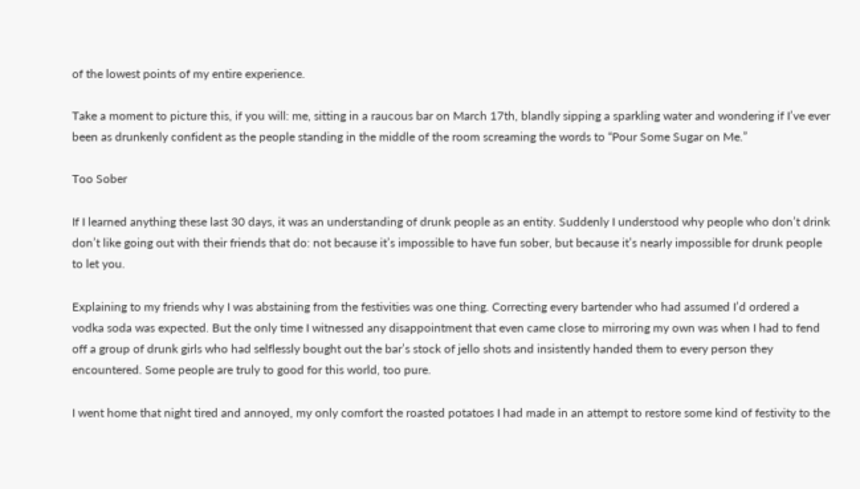of the lowest points of my entire experience.

Take a moment to picture this, if you will: me, sitting in a raucous bar on March 17th, blandly sipping a sparkling water and wondering if I’ve ever been as drunkenly confident as the people standing in the middle of the room screaming the words to “Pour Some Sugar on Me.”

Too Sober

If I learned anything these last 30 days, it was an understanding of drunk people as an entity. Suddenly I understood why people who don’t drink don’t like going out with their friends that do: not because it’s impossible to have fun sober, but because it’s nearly impossible for drunk people to let you.

Explaining to my friends why I was abstaining from the festivities was one thing. Correcting every bartender who had assumed I’d ordered a vodka soda was expected. But the only time I witnessed any disappointment that even came close to mirroring my own was when I had to fend off a group of drunk girls who had selflessly bought out the bar’s stock of jello shots and insistently handed them to every person they encountered. Some people are truly to good for this world, too pure.

I went home that night tired and annoyed, my only comfort the roasted potatoes I had made in an attempt to restore some kind of festivity to the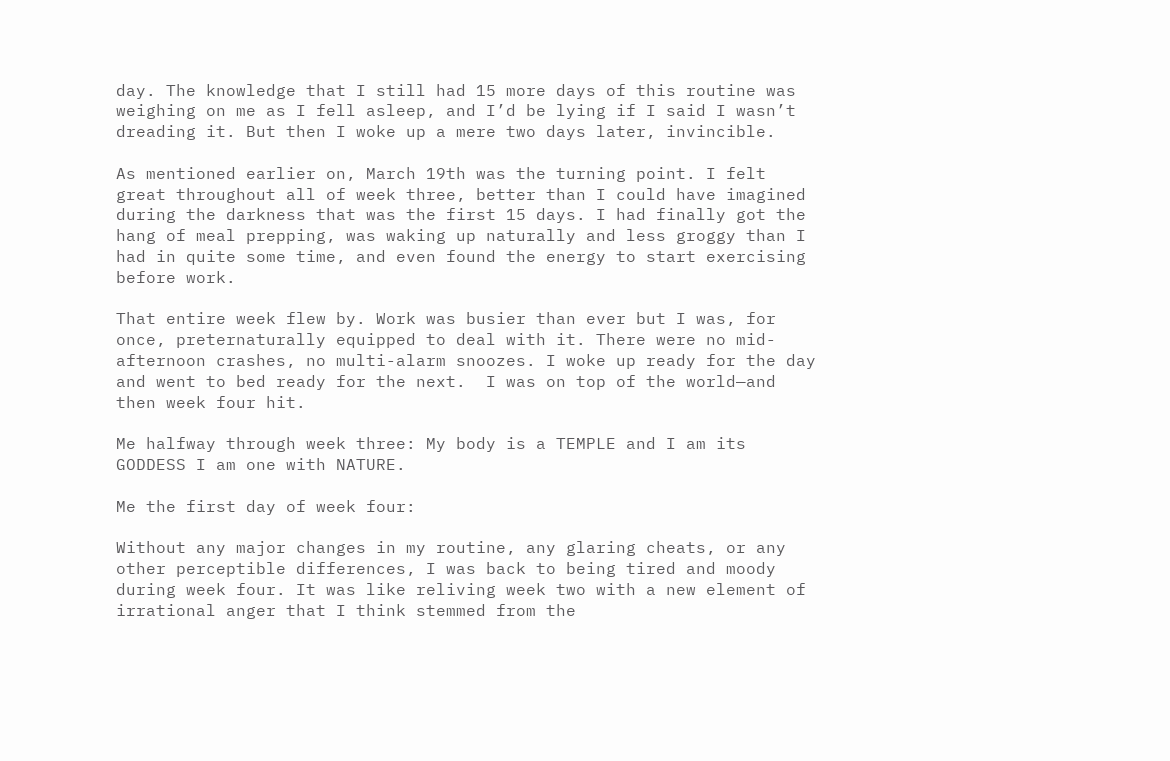day. The knowledge that I still had 15 more days of this routine was weighing on me as I fell asleep, and I’d be lying if I said I wasn’t dreading it. But then I woke up a mere two days later, invincible.

As mentioned earlier on, March 19th was the turning point. I felt great throughout all of week three, better than I could have imagined during the darkness that was the first 15 days. I had finally got the hang of meal prepping, was waking up naturally and less groggy than I had in quite some time, and even found the energy to start exercising before work.

That entire week flew by. Work was busier than ever but I was, for once, preternaturally equipped to deal with it. There were no mid-afternoon crashes, no multi-alarm snoozes. I woke up ready for the day and went to bed ready for the next.  I was on top of the world—and then week four hit.

Me halfway through week three: My body is a TEMPLE and I am its GODDESS I am one with NATURE.

Me the first day of week four:

Without any major changes in my routine, any glaring cheats, or any other perceptible differences, I was back to being tired and moody during week four. It was like reliving week two with a new element of irrational anger that I think stemmed from the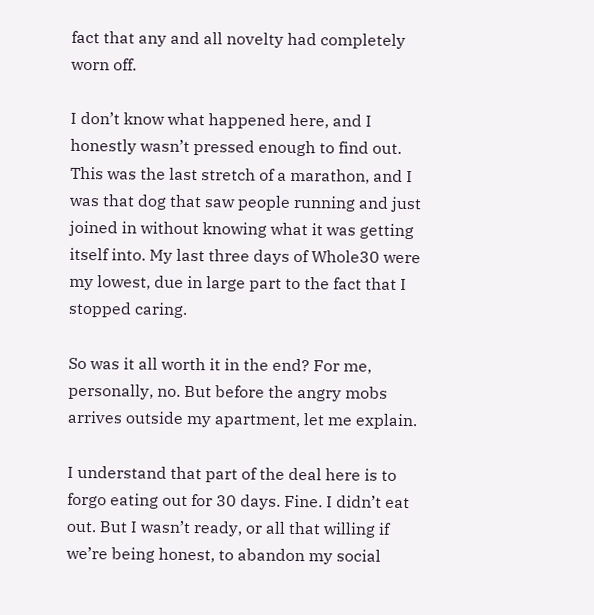fact that any and all novelty had completely worn off.

I don’t know what happened here, and I honestly wasn’t pressed enough to find out. This was the last stretch of a marathon, and I was that dog that saw people running and just joined in without knowing what it was getting itself into. My last three days of Whole30 were my lowest, due in large part to the fact that I stopped caring.

So was it all worth it in the end? For me, personally, no. But before the angry mobs arrives outside my apartment, let me explain.

I understand that part of the deal here is to forgo eating out for 30 days. Fine. I didn’t eat out. But I wasn’t ready, or all that willing if we’re being honest, to abandon my social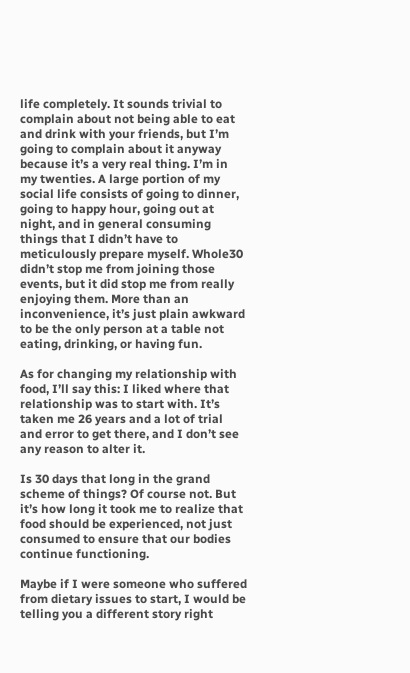life completely. It sounds trivial to complain about not being able to eat and drink with your friends, but I’m going to complain about it anyway because it’s a very real thing. I’m in my twenties. A large portion of my social life consists of going to dinner, going to happy hour, going out at night, and in general consuming things that I didn’t have to meticulously prepare myself. Whole30 didn’t stop me from joining those events, but it did stop me from really enjoying them. More than an inconvenience, it’s just plain awkward to be the only person at a table not eating, drinking, or having fun.

As for changing my relationship with food, I’ll say this: I liked where that relationship was to start with. It’s taken me 26 years and a lot of trial and error to get there, and I don’t see any reason to alter it.

Is 30 days that long in the grand scheme of things? Of course not. But it’s how long it took me to realize that food should be experienced, not just consumed to ensure that our bodies continue functioning.

Maybe if I were someone who suffered from dietary issues to start, I would be telling you a different story right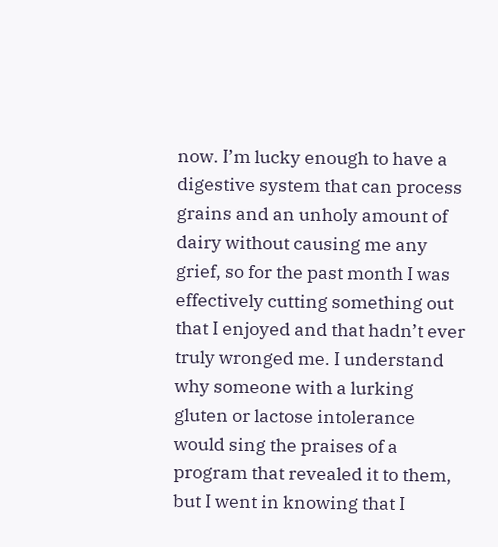now. I’m lucky enough to have a digestive system that can process grains and an unholy amount of dairy without causing me any grief, so for the past month I was effectively cutting something out that I enjoyed and that hadn’t ever truly wronged me. I understand why someone with a lurking gluten or lactose intolerance would sing the praises of a program that revealed it to them, but I went in knowing that I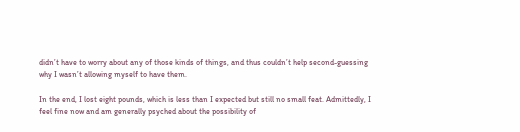didn’t have to worry about any of those kinds of things, and thus couldn’t help second-guessing why I wasn’t allowing myself to have them.

In the end, I lost eight pounds, which is less than I expected but still no small feat. Admittedly, I feel fine now and am generally psyched about the possibility of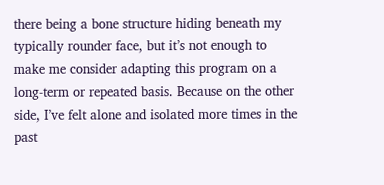there being a bone structure hiding beneath my typically rounder face, but it’s not enough to make me consider adapting this program on a long-term or repeated basis. Because on the other side, I’ve felt alone and isolated more times in the past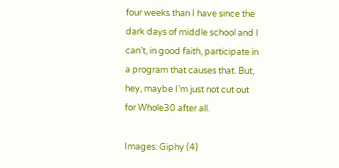four weeks than I have since the dark days of middle school and I can’t, in good faith, participate in a program that causes that. But, hey, maybe I’m just not cut out for Whole30 after all.

Images: Giphy (4)